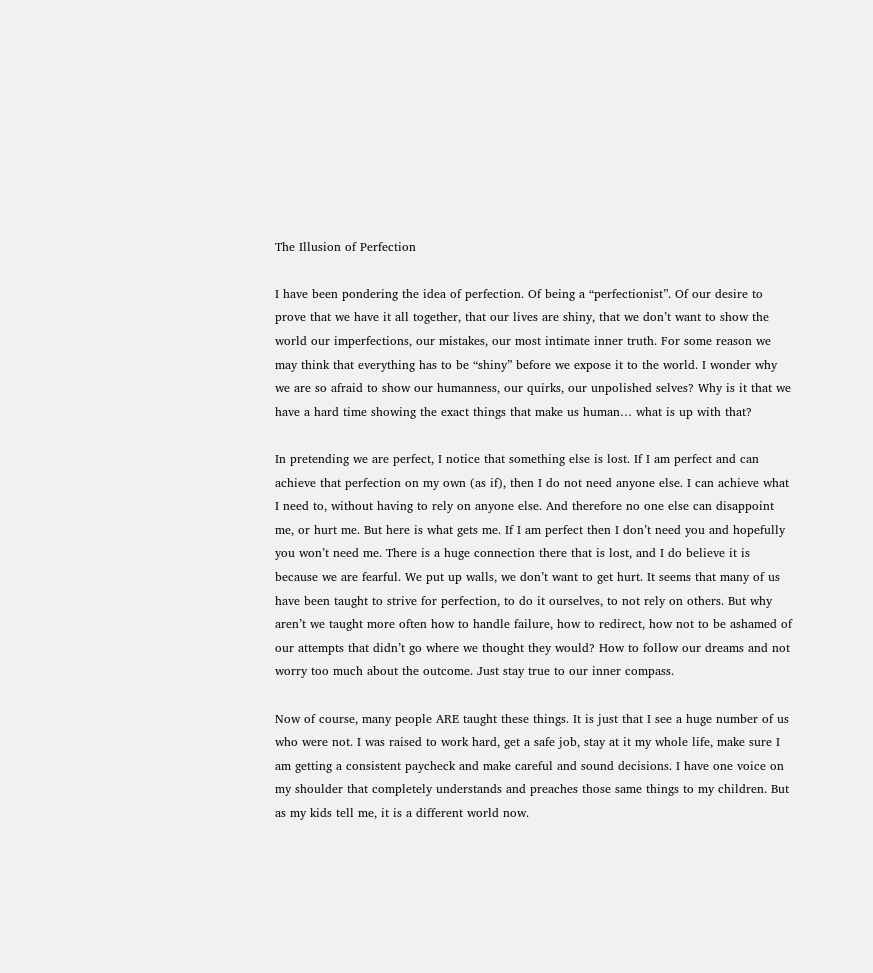The Illusion of Perfection

I have been pondering the idea of perfection. Of being a “perfectionist”. Of our desire to prove that we have it all together, that our lives are shiny, that we don’t want to show the world our imperfections, our mistakes, our most intimate inner truth. For some reason we may think that everything has to be “shiny” before we expose it to the world. I wonder why we are so afraid to show our humanness, our quirks, our unpolished selves? Why is it that we have a hard time showing the exact things that make us human… what is up with that?

In pretending we are perfect, I notice that something else is lost. If I am perfect and can achieve that perfection on my own (as if), then I do not need anyone else. I can achieve what I need to, without having to rely on anyone else. And therefore no one else can disappoint me, or hurt me. But here is what gets me. If I am perfect then I don’t need you and hopefully you won’t need me. There is a huge connection there that is lost, and I do believe it is because we are fearful. We put up walls, we don’t want to get hurt. It seems that many of us have been taught to strive for perfection, to do it ourselves, to not rely on others. But why aren’t we taught more often how to handle failure, how to redirect, how not to be ashamed of our attempts that didn’t go where we thought they would? How to follow our dreams and not worry too much about the outcome. Just stay true to our inner compass.

Now of course, many people ARE taught these things. It is just that I see a huge number of us who were not. I was raised to work hard, get a safe job, stay at it my whole life, make sure I am getting a consistent paycheck and make careful and sound decisions. I have one voice on my shoulder that completely understands and preaches those same things to my children. But as my kids tell me, it is a different world now.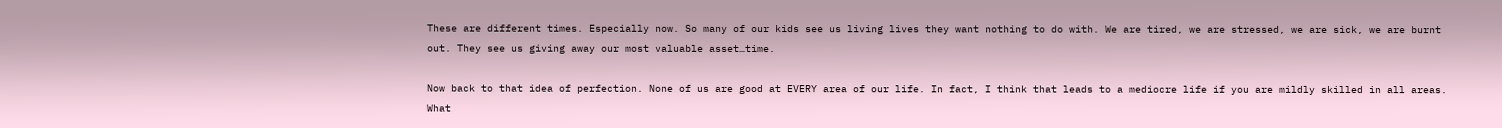These are different times. Especially now. So many of our kids see us living lives they want nothing to do with. We are tired, we are stressed, we are sick, we are burnt out. They see us giving away our most valuable asset…time.

Now back to that idea of perfection. None of us are good at EVERY area of our life. In fact, I think that leads to a mediocre life if you are mildly skilled in all areas. What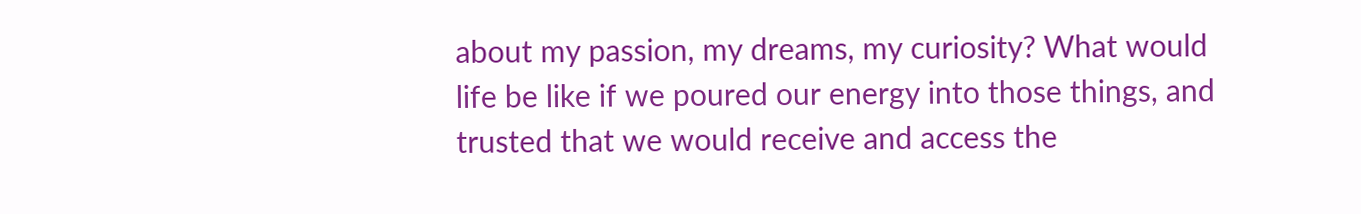about my passion, my dreams, my curiosity? What would life be like if we poured our energy into those things, and trusted that we would receive and access the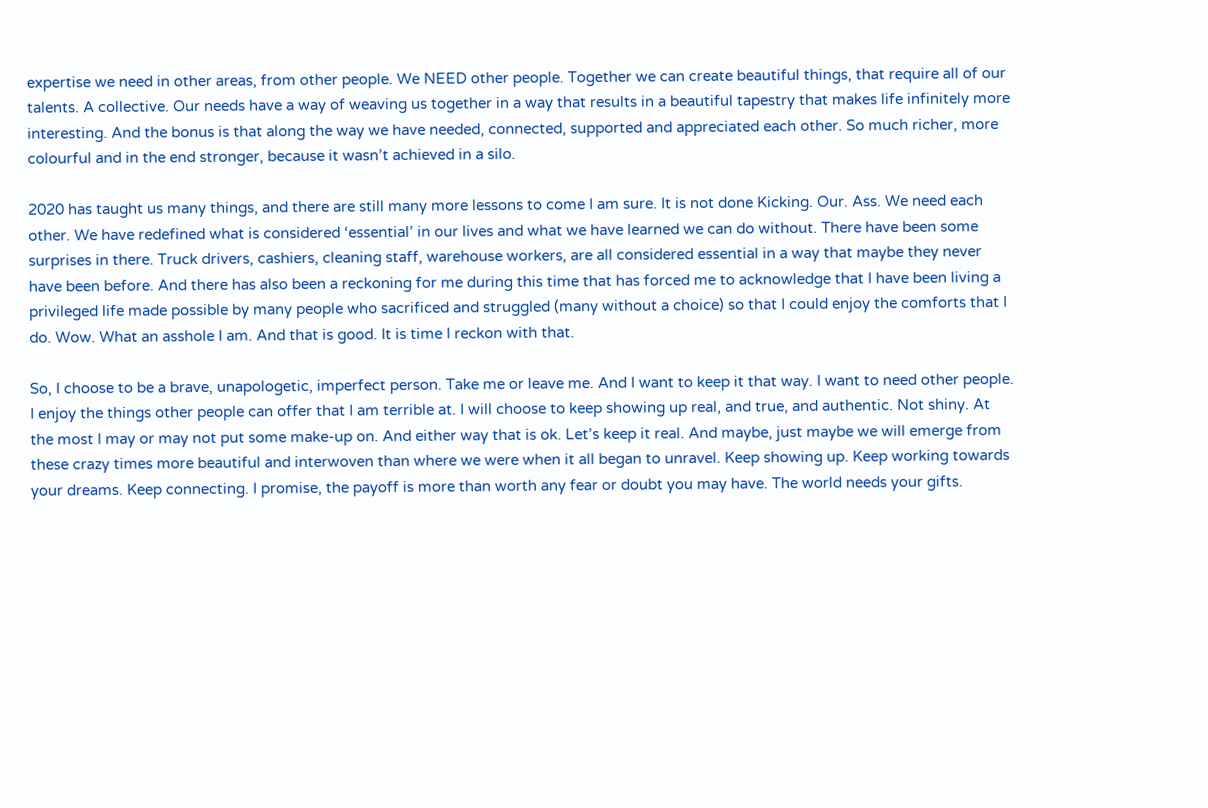expertise we need in other areas, from other people. We NEED other people. Together we can create beautiful things, that require all of our talents. A collective. Our needs have a way of weaving us together in a way that results in a beautiful tapestry that makes life infinitely more interesting. And the bonus is that along the way we have needed, connected, supported and appreciated each other. So much richer, more colourful and in the end stronger, because it wasn’t achieved in a silo.

2020 has taught us many things, and there are still many more lessons to come I am sure. It is not done Kicking. Our. Ass. We need each other. We have redefined what is considered ‘essential’ in our lives and what we have learned we can do without. There have been some surprises in there. Truck drivers, cashiers, cleaning staff, warehouse workers, are all considered essential in a way that maybe they never have been before. And there has also been a reckoning for me during this time that has forced me to acknowledge that I have been living a privileged life made possible by many people who sacrificed and struggled (many without a choice) so that I could enjoy the comforts that I do. Wow. What an asshole I am. And that is good. It is time I reckon with that.

So, I choose to be a brave, unapologetic, imperfect person. Take me or leave me. And I want to keep it that way. I want to need other people. I enjoy the things other people can offer that I am terrible at. I will choose to keep showing up real, and true, and authentic. Not shiny. At the most I may or may not put some make-up on. And either way that is ok. Let’s keep it real. And maybe, just maybe we will emerge from these crazy times more beautiful and interwoven than where we were when it all began to unravel. Keep showing up. Keep working towards your dreams. Keep connecting. I promise, the payoff is more than worth any fear or doubt you may have. The world needs your gifts.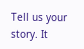Tell us your story. It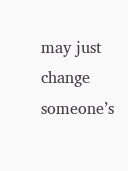may just change someone’s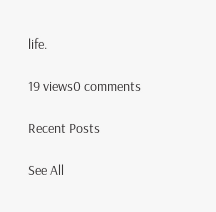life.

19 views0 comments

Recent Posts

See All